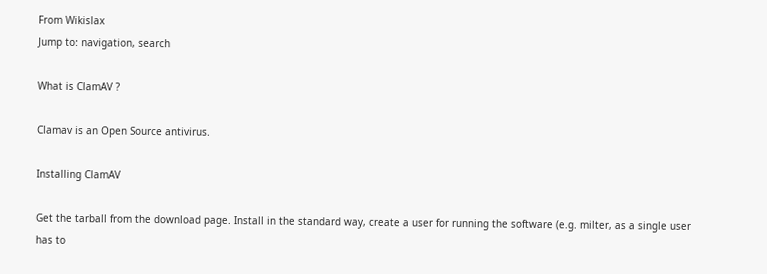From Wikislax
Jump to: navigation, search

What is ClamAV ?

Clamav is an Open Source antivirus.

Installing ClamAV

Get the tarball from the download page. Install in the standard way, create a user for running the software (e.g. milter, as a single user has to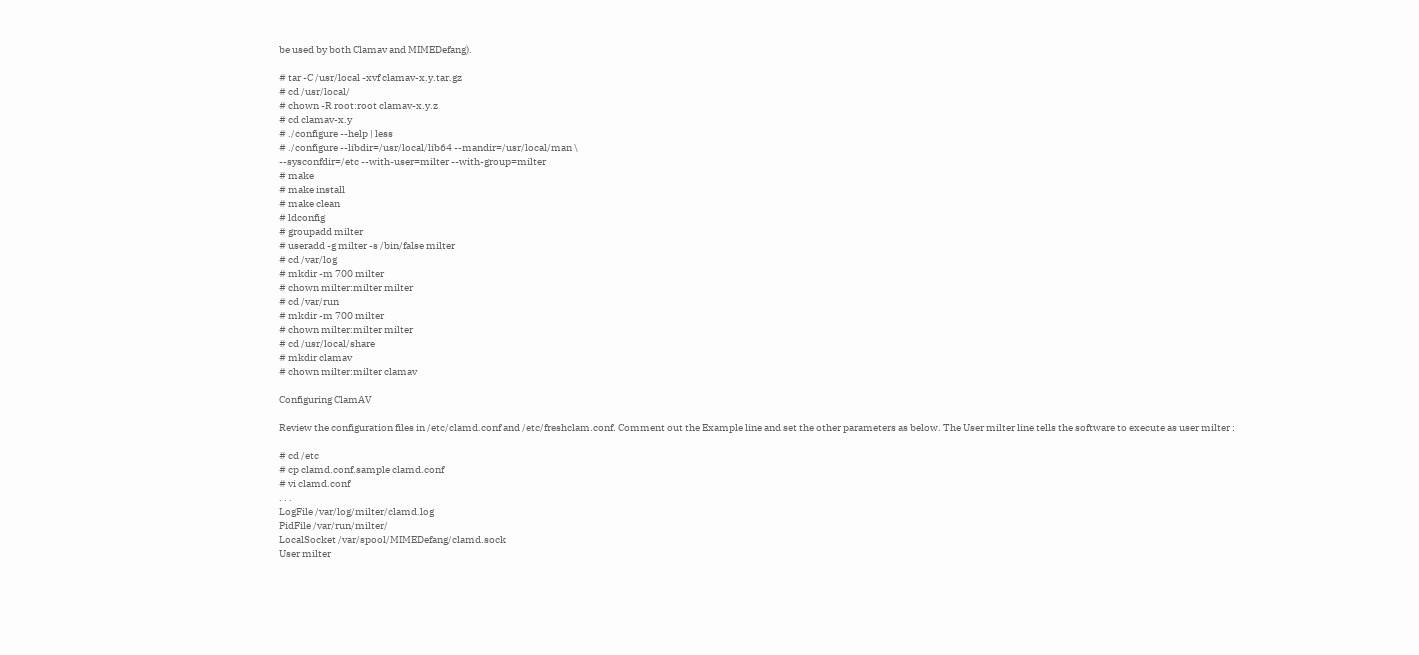be used by both Clamav and MIMEDefang).

# tar -C /usr/local -xvf clamav-x.y.tar.gz
# cd /usr/local/
# chown -R root:root clamav-x.y.z
# cd clamav-x.y
# ./configure --help | less
# ./configure --libdir=/usr/local/lib64 --mandir=/usr/local/man \
--sysconfdir=/etc --with-user=milter --with-group=milter
# make
# make install
# make clean
# ldconfig
# groupadd milter
# useradd -g milter -s /bin/false milter
# cd /var/log
# mkdir -m 700 milter
# chown milter:milter milter
# cd /var/run
# mkdir -m 700 milter
# chown milter:milter milter
# cd /usr/local/share
# mkdir clamav
# chown milter:milter clamav

Configuring ClamAV

Review the configuration files in /etc/clamd.conf and /etc/freshclam.conf. Comment out the Example line and set the other parameters as below. The User milter line tells the software to execute as user milter :

# cd /etc
# cp clamd.conf.sample clamd.conf
# vi clamd.conf
. . .
LogFile /var/log/milter/clamd.log
PidFile /var/run/milter/
LocalSocket /var/spool/MIMEDefang/clamd.sock
User milter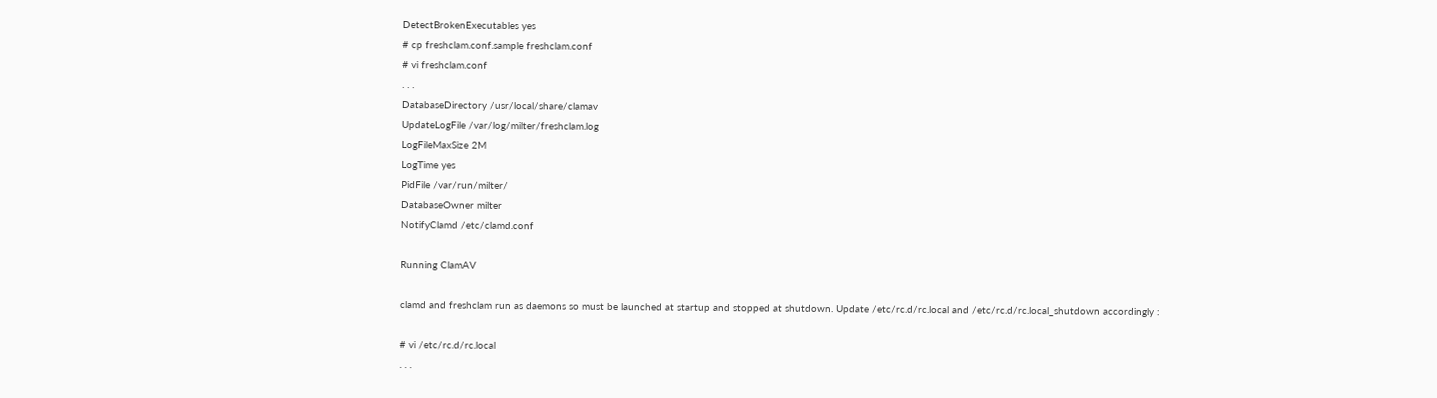DetectBrokenExecutables yes
# cp freshclam.conf.sample freshclam.conf
# vi freshclam.conf
. . .
DatabaseDirectory /usr/local/share/clamav
UpdateLogFile /var/log/milter/freshclam.log
LogFileMaxSize 2M
LogTime yes
PidFile /var/run/milter/
DatabaseOwner milter
NotifyClamd /etc/clamd.conf

Running ClamAV

clamd and freshclam run as daemons so must be launched at startup and stopped at shutdown. Update /etc/rc.d/rc.local and /etc/rc.d/rc.local_shutdown accordingly :

# vi /etc/rc.d/rc.local
. . .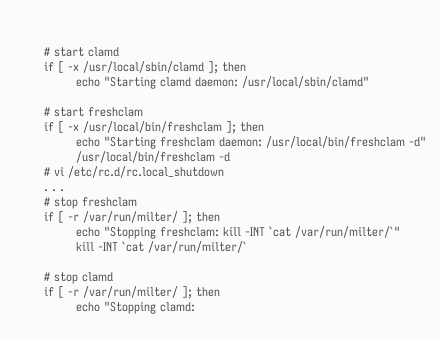# start clamd
if [ -x /usr/local/sbin/clamd ]; then
        echo "Starting clamd daemon: /usr/local/sbin/clamd"

# start freshclam
if [ -x /usr/local/bin/freshclam ]; then
        echo "Starting freshclam daemon: /usr/local/bin/freshclam -d"
        /usr/local/bin/freshclam -d
# vi /etc/rc.d/rc.local_shutdown
. . .
# stop freshclam
if [ -r /var/run/milter/ ]; then
        echo "Stopping freshclam: kill -INT `cat /var/run/milter/`"
        kill -INT `cat /var/run/milter/`

# stop clamd
if [ -r /var/run/milter/ ]; then
        echo "Stopping clamd: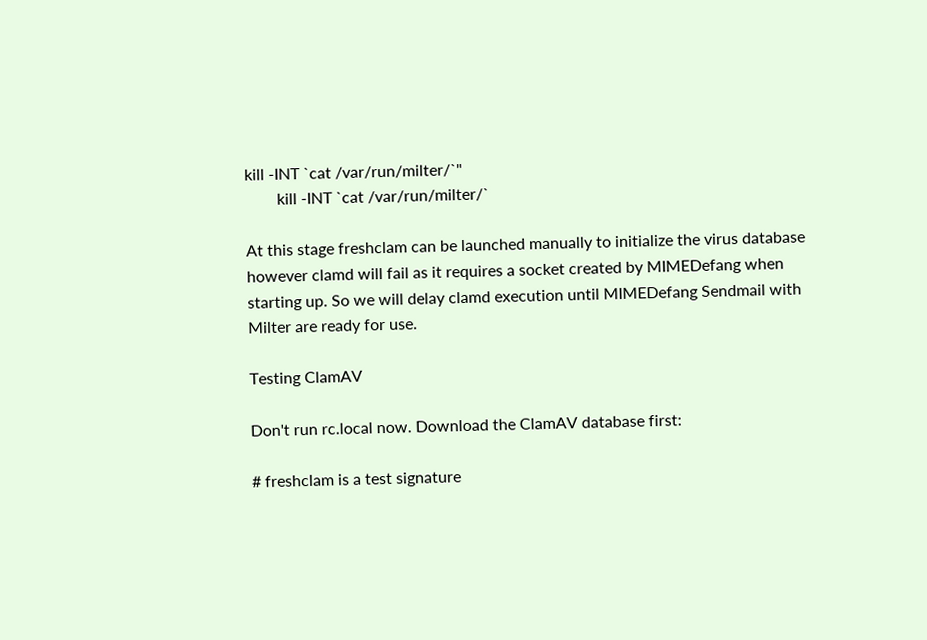kill -INT `cat /var/run/milter/`"
        kill -INT `cat /var/run/milter/`

At this stage freshclam can be launched manually to initialize the virus database however clamd will fail as it requires a socket created by MIMEDefang when starting up. So we will delay clamd execution until MIMEDefang Sendmail with Milter are ready for use.

Testing ClamAV

Don't run rc.local now. Download the ClamAV database first:

# freshclam is a test signature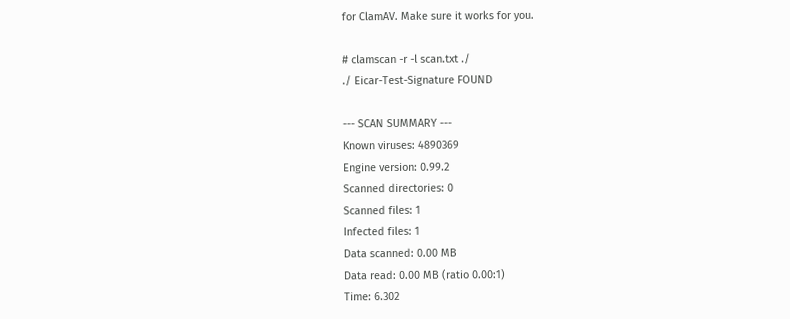for ClamAV. Make sure it works for you.

# clamscan -r -l scan.txt ./
./ Eicar-Test-Signature FOUND

--- SCAN SUMMARY ---
Known viruses: 4890369
Engine version: 0.99.2
Scanned directories: 0
Scanned files: 1
Infected files: 1
Data scanned: 0.00 MB
Data read: 0.00 MB (ratio 0.00:1)
Time: 6.302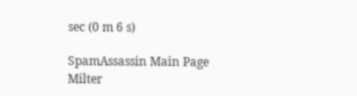sec (0 m 6 s)

SpamAssassin Main Page Milter